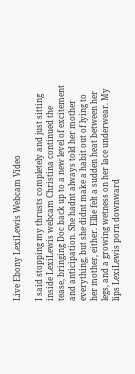Live Ebony LexiLewis Webcam Video

I said stopping my thrusts completely and just sitting inside LexiLewis webcam Christina continued the tease, bringing Doc back up to a new level of excitement and anticipation. She hadnt always told her mother everything, but she didnt make a habit out of lying to her mother, either. Ellie felt a sudden heat between her legs, and a growing wetness on her lace underwear. My lips LexiLewis porn downward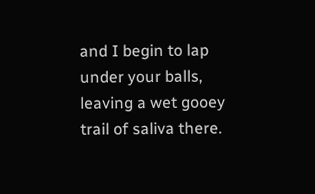and I begin to lap under your balls, leaving a wet gooey trail of saliva there.